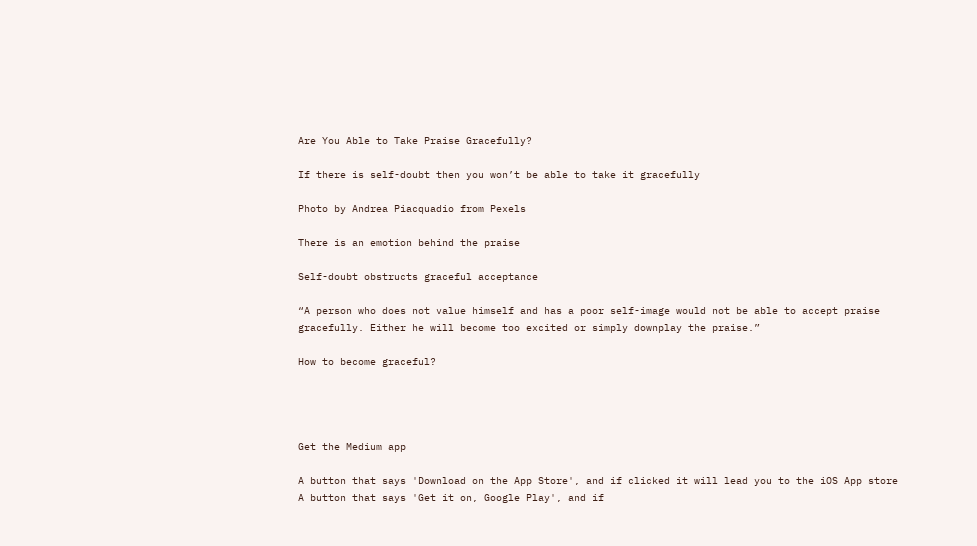Are You Able to Take Praise Gracefully?

If there is self-doubt then you won’t be able to take it gracefully

Photo by Andrea Piacquadio from Pexels

There is an emotion behind the praise

Self-doubt obstructs graceful acceptance

“A person who does not value himself and has a poor self-image would not be able to accept praise gracefully. Either he will become too excited or simply downplay the praise.”

How to become graceful?




Get the Medium app

A button that says 'Download on the App Store', and if clicked it will lead you to the iOS App store
A button that says 'Get it on, Google Play', and if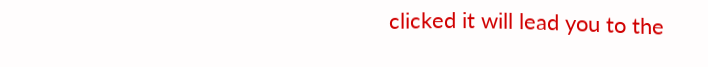clicked it will lead you to the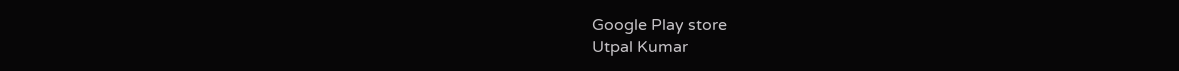Google Play store
Utpal Kumar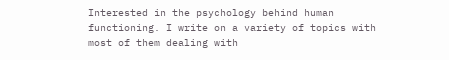Interested in the psychology behind human functioning. I write on a variety of topics with most of them dealing with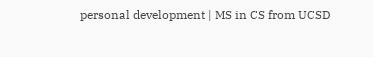personal development | MS in CS from UCSD